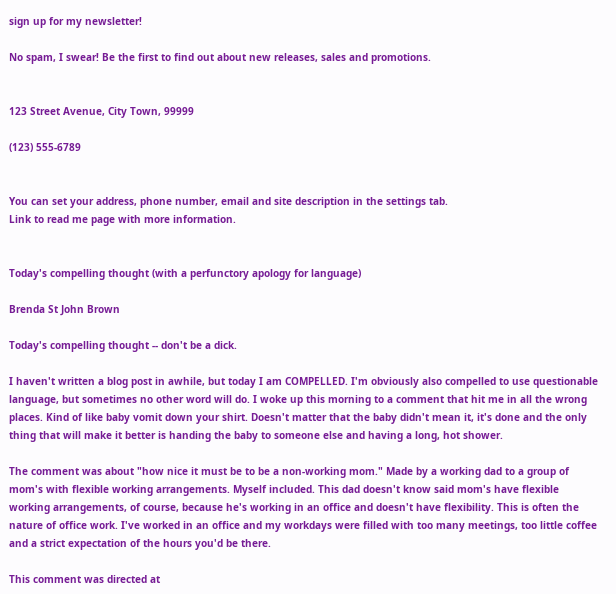sign up for my newsletter!

No spam, I swear! Be the first to find out about new releases, sales and promotions.


123 Street Avenue, City Town, 99999

(123) 555-6789


You can set your address, phone number, email and site description in the settings tab.
Link to read me page with more information.


Today's compelling thought (with a perfunctory apology for language)

Brenda St John Brown

Today's compelling thought -- don't be a dick.

I haven't written a blog post in awhile, but today I am COMPELLED. I'm obviously also compelled to use questionable language, but sometimes no other word will do. I woke up this morning to a comment that hit me in all the wrong places. Kind of like baby vomit down your shirt. Doesn't matter that the baby didn't mean it, it's done and the only thing that will make it better is handing the baby to someone else and having a long, hot shower.

The comment was about "how nice it must be to be a non-working mom." Made by a working dad to a group of mom's with flexible working arrangements. Myself included. This dad doesn't know said mom's have flexible working arrangements, of course, because he's working in an office and doesn't have flexibility. This is often the nature of office work. I've worked in an office and my workdays were filled with too many meetings, too little coffee and a strict expectation of the hours you'd be there.

This comment was directed at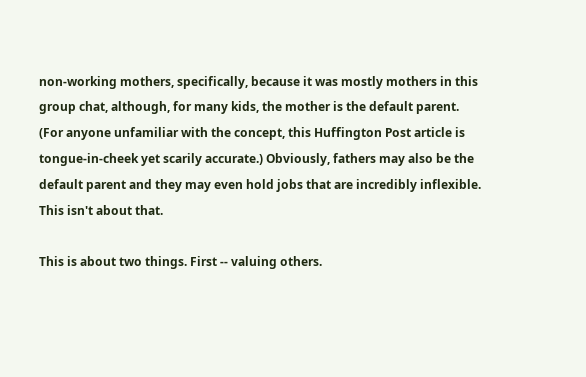non-working mothers, specifically, because it was mostly mothers in this group chat, although, for many kids, the mother is the default parent. (For anyone unfamiliar with the concept, this Huffington Post article is tongue-in-cheek yet scarily accurate.) Obviously, fathers may also be the default parent and they may even hold jobs that are incredibly inflexible. This isn't about that.

This is about two things. First -- valuing others.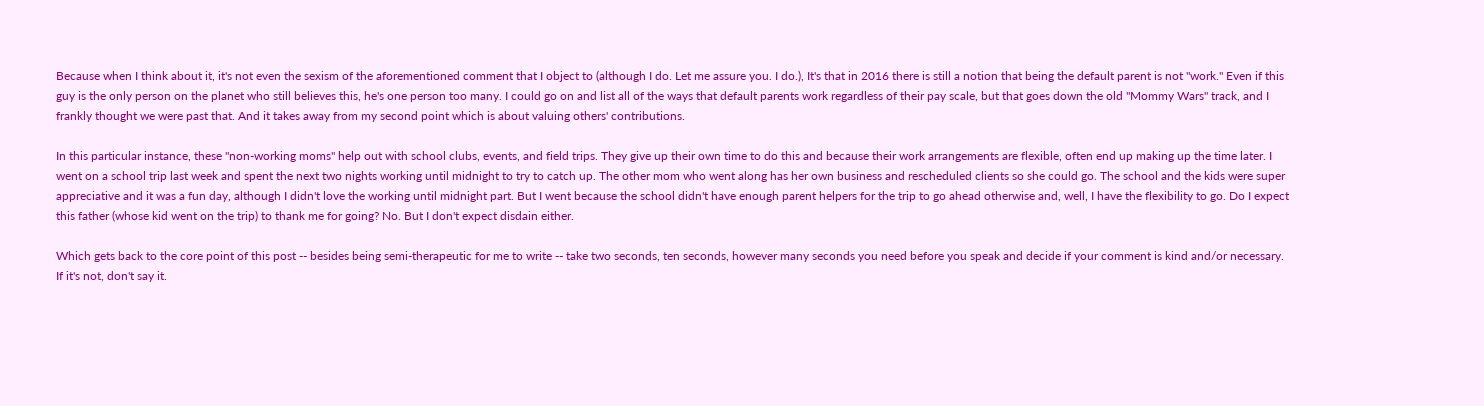Because when I think about it, it's not even the sexism of the aforementioned comment that I object to (although I do. Let me assure you. I do.), It's that in 2016 there is still a notion that being the default parent is not "work." Even if this guy is the only person on the planet who still believes this, he's one person too many. I could go on and list all of the ways that default parents work regardless of their pay scale, but that goes down the old "Mommy Wars" track, and I frankly thought we were past that. And it takes away from my second point which is about valuing others' contributions.

In this particular instance, these "non-working moms" help out with school clubs, events, and field trips. They give up their own time to do this and because their work arrangements are flexible, often end up making up the time later. I went on a school trip last week and spent the next two nights working until midnight to try to catch up. The other mom who went along has her own business and rescheduled clients so she could go. The school and the kids were super appreciative and it was a fun day, although I didn't love the working until midnight part. But I went because the school didn't have enough parent helpers for the trip to go ahead otherwise and, well, I have the flexibility to go. Do I expect this father (whose kid went on the trip) to thank me for going? No. But I don't expect disdain either.

Which gets back to the core point of this post -- besides being semi-therapeutic for me to write -- take two seconds, ten seconds, however many seconds you need before you speak and decide if your comment is kind and/or necessary. If it's not, don't say it.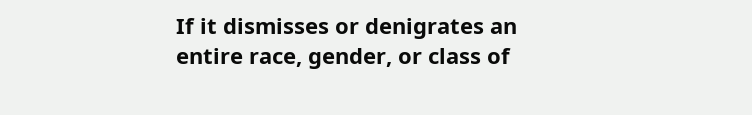If it dismisses or denigrates an entire race, gender, or class of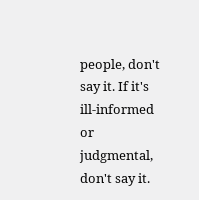people, don't say it. If it's ill-informed or judgmental, don't say it.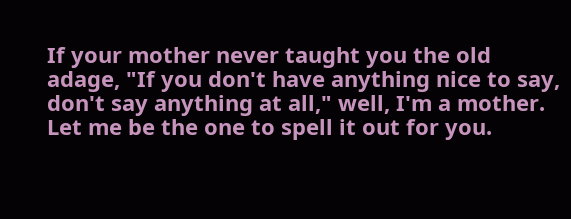If your mother never taught you the old adage, "If you don't have anything nice to say, don't say anything at all," well, I'm a mother. Let me be the one to spell it out for you.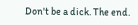Don't be a dick. The end.